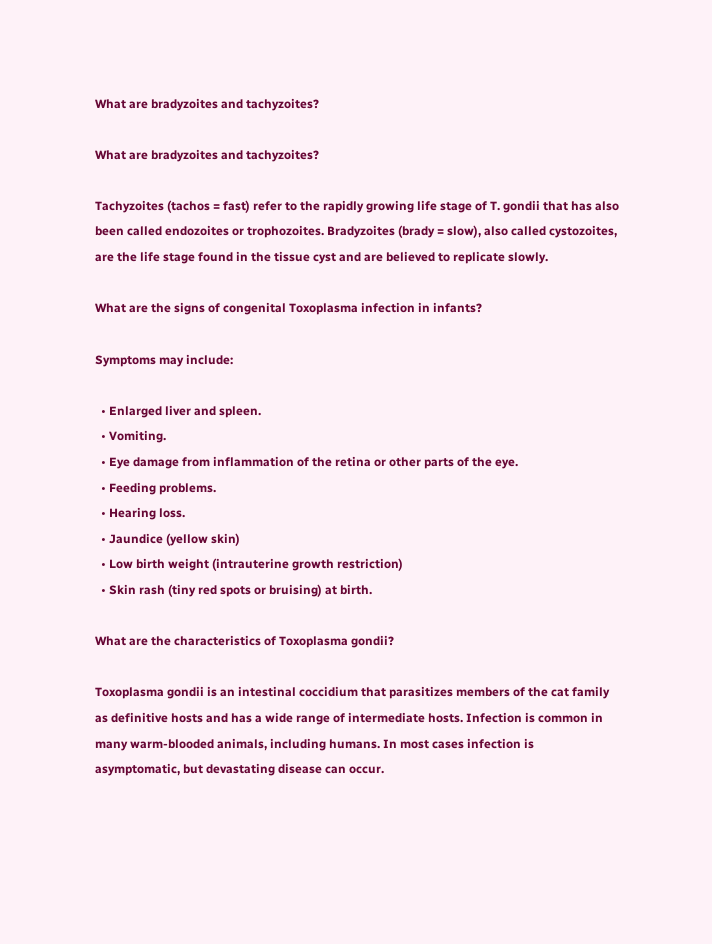What are bradyzoites and tachyzoites?

What are bradyzoites and tachyzoites?

Tachyzoites (tachos = fast) refer to the rapidly growing life stage of T. gondii that has also been called endozoites or trophozoites. Bradyzoites (brady = slow), also called cystozoites, are the life stage found in the tissue cyst and are believed to replicate slowly.

What are the signs of congenital Toxoplasma infection in infants?

Symptoms may include:

  • Enlarged liver and spleen.
  • Vomiting.
  • Eye damage from inflammation of the retina or other parts of the eye.
  • Feeding problems.
  • Hearing loss.
  • Jaundice (yellow skin)
  • Low birth weight (intrauterine growth restriction)
  • Skin rash (tiny red spots or bruising) at birth.

What are the characteristics of Toxoplasma gondii?

Toxoplasma gondii is an intestinal coccidium that parasitizes members of the cat family as definitive hosts and has a wide range of intermediate hosts. Infection is common in many warm-blooded animals, including humans. In most cases infection is asymptomatic, but devastating disease can occur.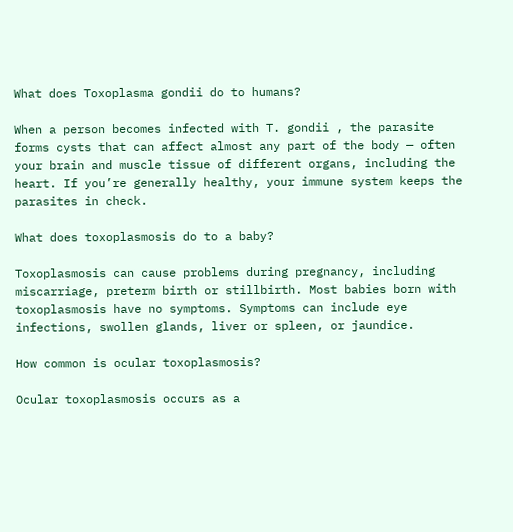What does Toxoplasma gondii do to humans?

When a person becomes infected with T. gondii , the parasite forms cysts that can affect almost any part of the body — often your brain and muscle tissue of different organs, including the heart. If you’re generally healthy, your immune system keeps the parasites in check.

What does toxoplasmosis do to a baby?

Toxoplasmosis can cause problems during pregnancy, including miscarriage, preterm birth or stillbirth. Most babies born with toxoplasmosis have no symptoms. Symptoms can include eye infections, swollen glands, liver or spleen, or jaundice.

How common is ocular toxoplasmosis?

Ocular toxoplasmosis occurs as a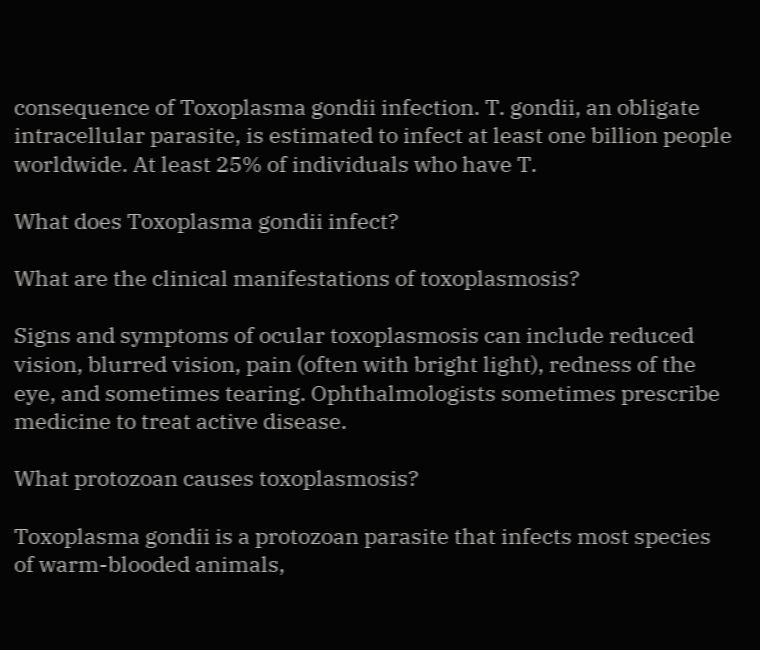consequence of Toxoplasma gondii infection. T. gondii, an obligate intracellular parasite, is estimated to infect at least one billion people worldwide. At least 25% of individuals who have T.

What does Toxoplasma gondii infect?

What are the clinical manifestations of toxoplasmosis?

Signs and symptoms of ocular toxoplasmosis can include reduced vision, blurred vision, pain (often with bright light), redness of the eye, and sometimes tearing. Ophthalmologists sometimes prescribe medicine to treat active disease.

What protozoan causes toxoplasmosis?

Toxoplasma gondii is a protozoan parasite that infects most species of warm-blooded animals,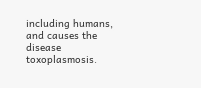including humans, and causes the disease toxoplasmosis.